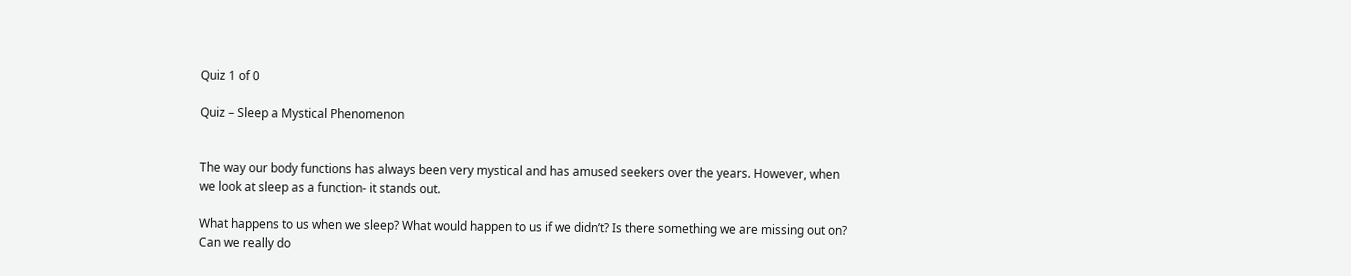Quiz 1 of 0

Quiz – Sleep a Mystical Phenomenon


The way our body functions has always been very mystical and has amused seekers over the years. However, when we look at sleep as a function- it stands out.

What happens to us when we sleep? What would happen to us if we didn’t? Is there something we are missing out on? Can we really do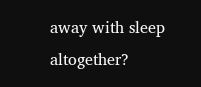away with sleep altogether?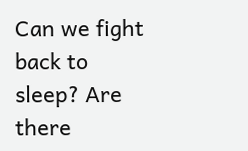Can we fight back to sleep? Are there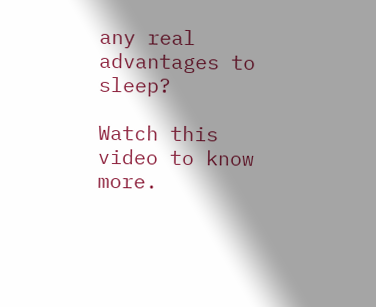any real advantages to sleep?

Watch this video to know more.